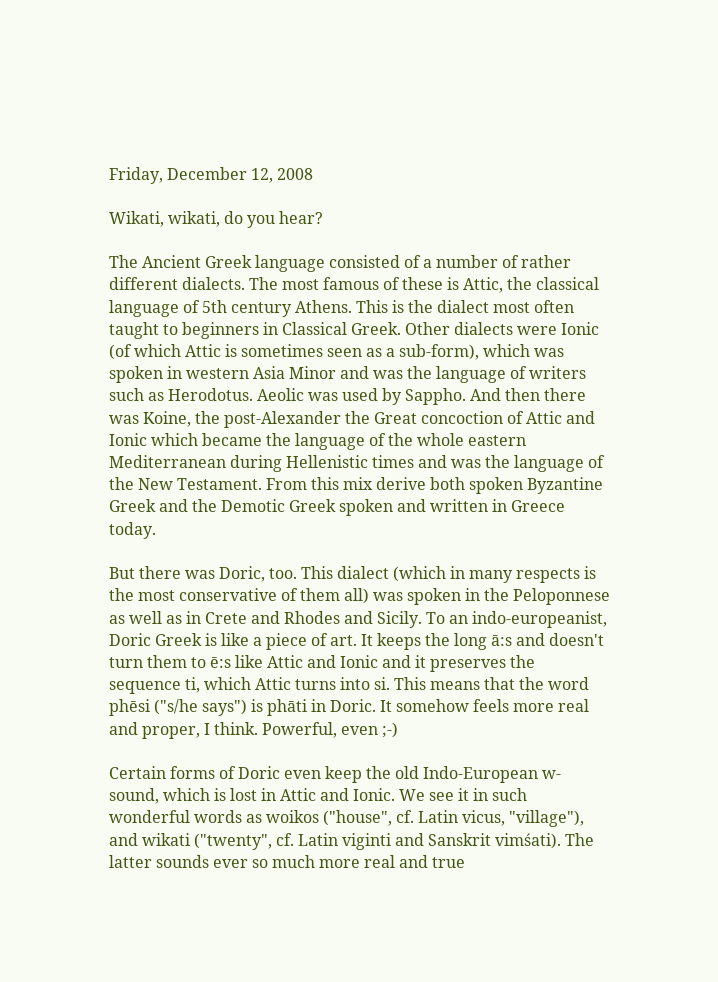Friday, December 12, 2008

Wikati, wikati, do you hear?

The Ancient Greek language consisted of a number of rather different dialects. The most famous of these is Attic, the classical language of 5th century Athens. This is the dialect most often taught to beginners in Classical Greek. Other dialects were Ionic (of which Attic is sometimes seen as a sub-form), which was spoken in western Asia Minor and was the language of writers such as Herodotus. Aeolic was used by Sappho. And then there was Koine, the post-Alexander the Great concoction of Attic and Ionic which became the language of the whole eastern Mediterranean during Hellenistic times and was the language of the New Testament. From this mix derive both spoken Byzantine Greek and the Demotic Greek spoken and written in Greece today.

But there was Doric, too. This dialect (which in many respects is the most conservative of them all) was spoken in the Peloponnese as well as in Crete and Rhodes and Sicily. To an indo-europeanist, Doric Greek is like a piece of art. It keeps the long ā:s and doesn't turn them to ē:s like Attic and Ionic and it preserves the sequence ti, which Attic turns into si. This means that the word phēsi ("s/he says") is phāti in Doric. It somehow feels more real and proper, I think. Powerful, even ;-)

Certain forms of Doric even keep the old Indo-European w-sound, which is lost in Attic and Ionic. We see it in such wonderful words as woikos ("house", cf. Latin vicus, "village"), and wikati ("twenty", cf. Latin viginti and Sanskrit vimśati). The latter sounds ever so much more real and true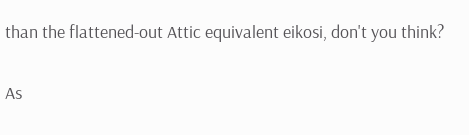than the flattened-out Attic equivalent eikosi, don't you think?

As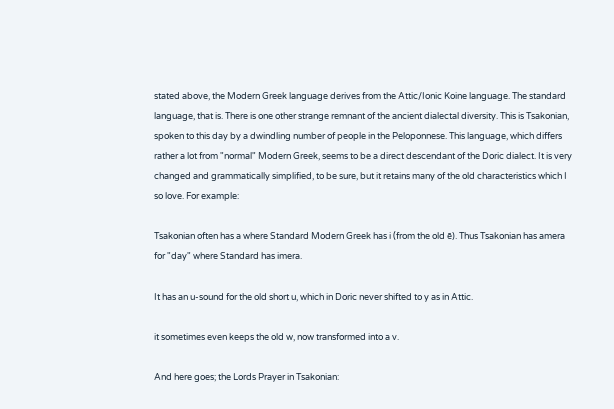stated above, the Modern Greek language derives from the Attic/Ionic Koine language. The standard language, that is. There is one other strange remnant of the ancient dialectal diversity. This is Tsakonian, spoken to this day by a dwindling number of people in the Peloponnese. This language, which differs rather a lot from "normal" Modern Greek, seems to be a direct descendant of the Doric dialect. It is very changed and grammatically simplified, to be sure, but it retains many of the old characteristics which I so love. For example:

Tsakonian often has a where Standard Modern Greek has i (from the old ē). Thus Tsakonian has amera for "day" where Standard has imera.

It has an u-sound for the old short u, which in Doric never shifted to y as in Attic.

it sometimes even keeps the old w, now transformed into a v.

And here goes; the Lords Prayer in Tsakonian: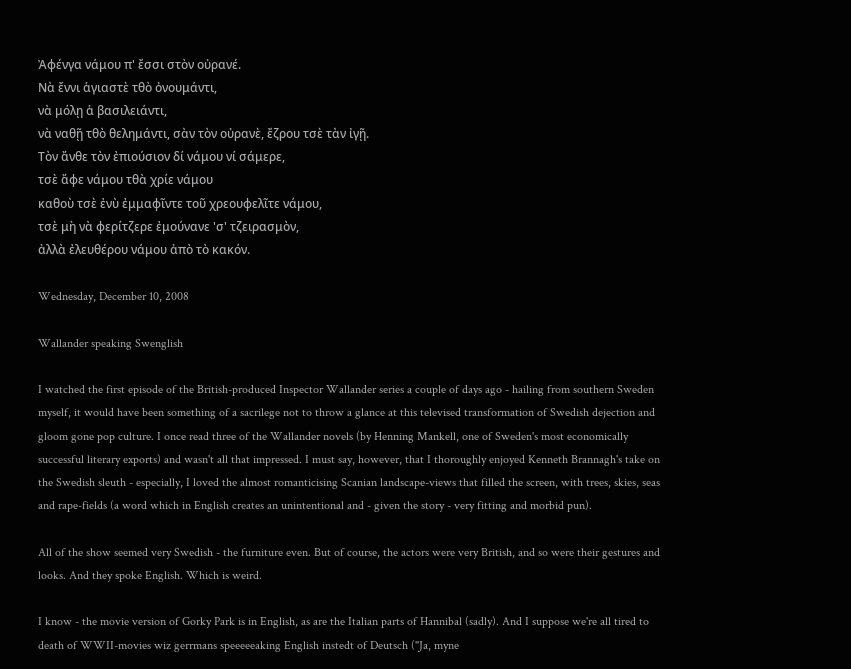Ἀφένγα νάμου π' ἔσσι στὸν οὐρανέ.
Νὰ ἔννι ἁγιαστὲ τθὸ ὀνουμάντι,
νὰ μόλῃ ἁ βασιλειάντι,
νὰ ναθῇ τθὸ θελημάντι, σὰν τὸν οὐρανὲ, ἔζρου τσὲ τὰν ἰγῇ.
Τὸν ἄνθε τὸν ἐπιούσιον δί νάμου νί σάμερε,
τσὲ ἄφε νάμου τθὰ χρίε νάμου
καθοὺ τσὲ ἐνὺ ἐμμαφῖντε τοῦ χρεουφελῖτε νάμου,
τσὲ μὴ νὰ φερίτζερε ἐμούνανε 'σ' τζειρασμὸν,
ἀλλὰ ἐλευθέρου νάμου ἀπὸ τὸ κακόν.

Wednesday, December 10, 2008

Wallander speaking Swenglish

I watched the first episode of the British-produced Inspector Wallander series a couple of days ago - hailing from southern Sweden myself, it would have been something of a sacrilege not to throw a glance at this televised transformation of Swedish dejection and gloom gone pop culture. I once read three of the Wallander novels (by Henning Mankell, one of Sweden's most economically successful literary exports) and wasn't all that impressed. I must say, however, that I thoroughly enjoyed Kenneth Brannagh's take on the Swedish sleuth - especially, I loved the almost romanticising Scanian landscape-views that filled the screen, with trees, skies, seas and rape-fields (a word which in English creates an unintentional and - given the story - very fitting and morbid pun).

All of the show seemed very Swedish - the furniture even. But of course, the actors were very British, and so were their gestures and looks. And they spoke English. Which is weird.

I know - the movie version of Gorky Park is in English, as are the Italian parts of Hannibal (sadly). And I suppose we're all tired to death of WWII-movies wiz gerrmans speeeeeaking English instedt of Deutsch ("Ja, myne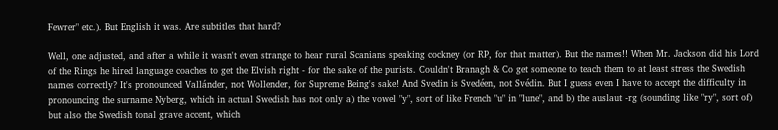Fewrer" etc.). But English it was. Are subtitles that hard?

Well, one adjusted, and after a while it wasn't even strange to hear rural Scanians speaking cockney (or RP, for that matter). But the names!! When Mr. Jackson did his Lord of the Rings he hired language coaches to get the Elvish right - for the sake of the purists. Couldn't Branagh & Co get someone to teach them to at least stress the Swedish names correctly? It's pronounced Vallánder, not Wollender, for Supreme Being's sake! And Svedin is Svedéen, not Svédin. But I guess even I have to accept the difficulty in pronouncing the surname Nyberg, which in actual Swedish has not only a) the vowel "y", sort of like French "u" in "lune", and b) the auslaut -rg (sounding like "ry", sort of) but also the Swedish tonal grave accent, which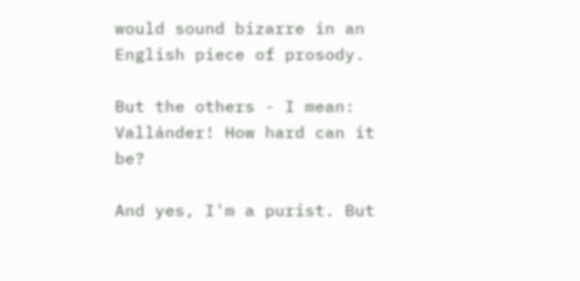would sound bizarre in an English piece of prosody.

But the others - I mean: Vallánder! How hard can it be?

And yes, I'm a purist. But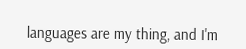languages are my thing, and I'm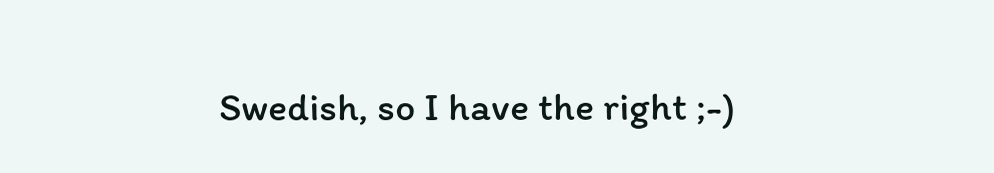Swedish, so I have the right ;-)